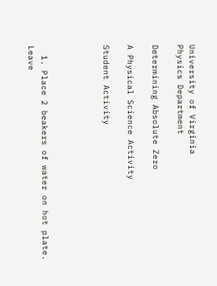University of Virginia
Physics Department

Determining Absolute Zero

A Physical Science Activity

Student Activity




  1. Place 2 beakers of water on hot plate. Leave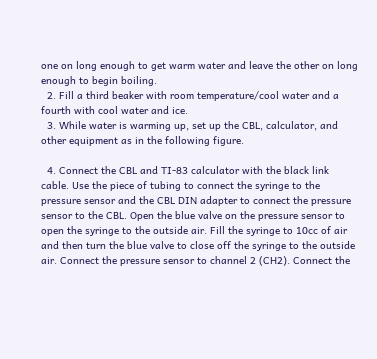one on long enough to get warm water and leave the other on long enough to begin boiling.
  2. Fill a third beaker with room temperature/cool water and a fourth with cool water and ice.
  3. While water is warming up, set up the CBL, calculator, and other equipment as in the following figure.

  4. Connect the CBL and TI-83 calculator with the black link cable. Use the piece of tubing to connect the syringe to the pressure sensor and the CBL DIN adapter to connect the pressure sensor to the CBL. Open the blue valve on the pressure sensor to open the syringe to the outside air. Fill the syringe to 10cc of air and then turn the blue valve to close off the syringe to the outside air. Connect the pressure sensor to channel 2 (CH2). Connect the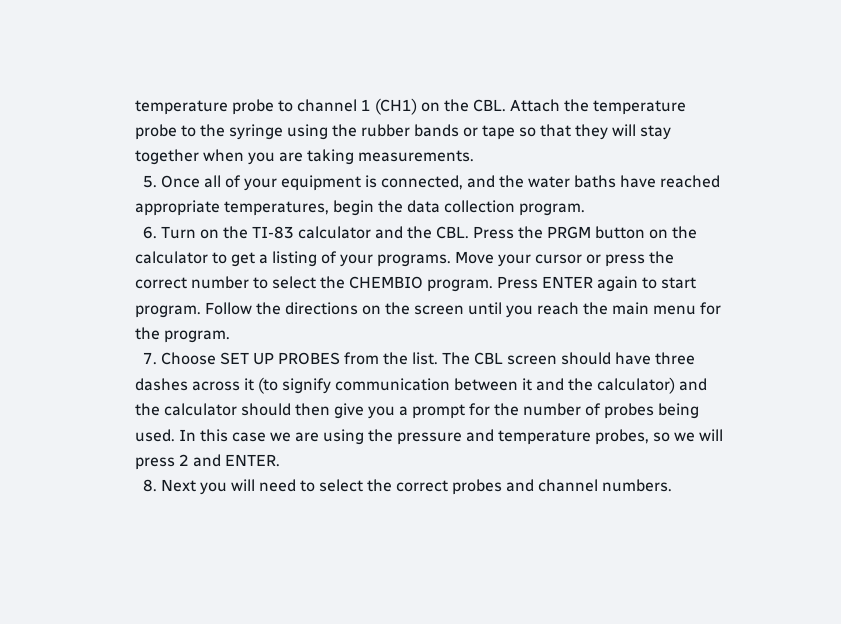temperature probe to channel 1 (CH1) on the CBL. Attach the temperature probe to the syringe using the rubber bands or tape so that they will stay together when you are taking measurements.
  5. Once all of your equipment is connected, and the water baths have reached appropriate temperatures, begin the data collection program.
  6. Turn on the TI-83 calculator and the CBL. Press the PRGM button on the calculator to get a listing of your programs. Move your cursor or press the correct number to select the CHEMBIO program. Press ENTER again to start program. Follow the directions on the screen until you reach the main menu for the program.
  7. Choose SET UP PROBES from the list. The CBL screen should have three dashes across it (to signify communication between it and the calculator) and the calculator should then give you a prompt for the number of probes being used. In this case we are using the pressure and temperature probes, so we will press 2 and ENTER.
  8. Next you will need to select the correct probes and channel numbers.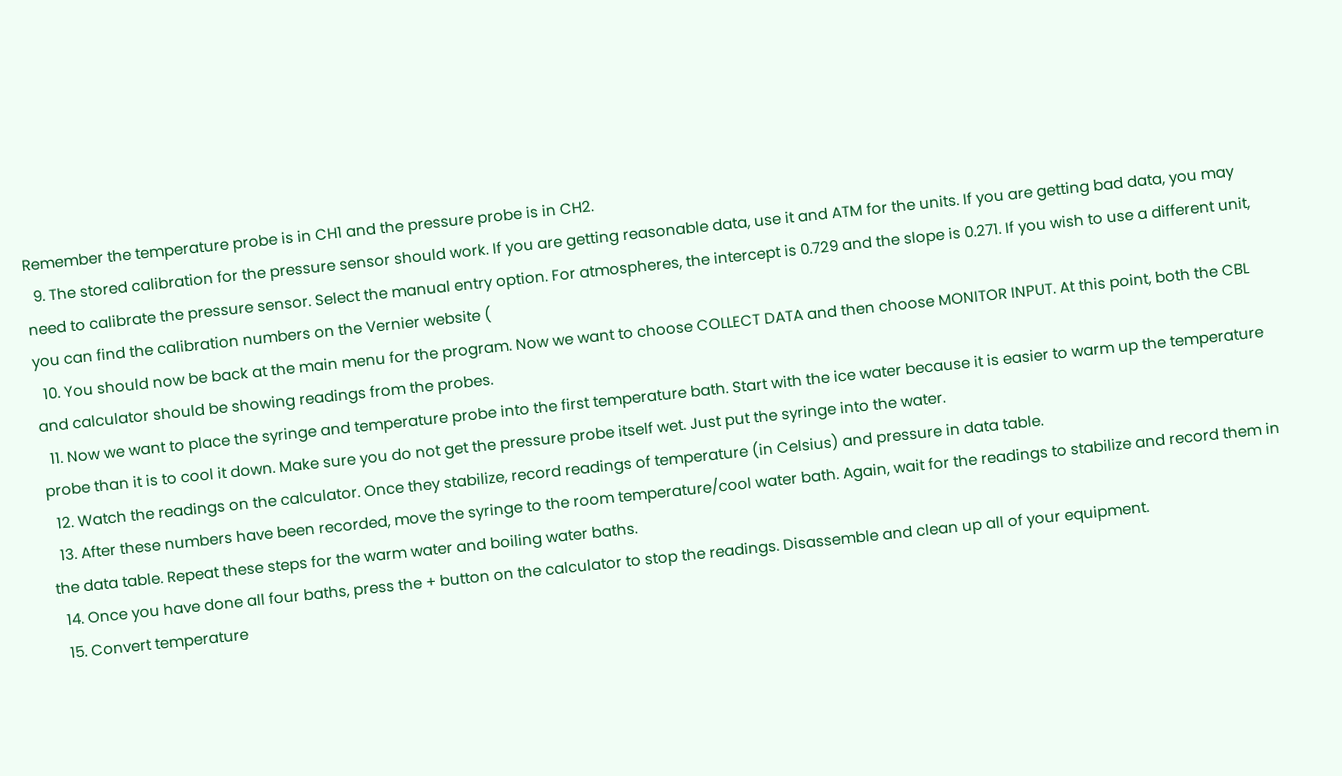Remember the temperature probe is in CH1 and the pressure probe is in CH2.
  9. The stored calibration for the pressure sensor should work. If you are getting reasonable data, use it and ATM for the units. If you are getting bad data, you may need to calibrate the pressure sensor. Select the manual entry option. For atmospheres, the intercept is 0.729 and the slope is 0.271. If you wish to use a different unit, you can find the calibration numbers on the Vernier website (
  10. You should now be back at the main menu for the program. Now we want to choose COLLECT DATA and then choose MONITOR INPUT. At this point, both the CBL and calculator should be showing readings from the probes.
  11. Now we want to place the syringe and temperature probe into the first temperature bath. Start with the ice water because it is easier to warm up the temperature probe than it is to cool it down. Make sure you do not get the pressure probe itself wet. Just put the syringe into the water.
  12. Watch the readings on the calculator. Once they stabilize, record readings of temperature (in Celsius) and pressure in data table.
  13. After these numbers have been recorded, move the syringe to the room temperature/cool water bath. Again, wait for the readings to stabilize and record them in the data table. Repeat these steps for the warm water and boiling water baths.
  14. Once you have done all four baths, press the + button on the calculator to stop the readings. Disassemble and clean up all of your equipment.
  15. Convert temperature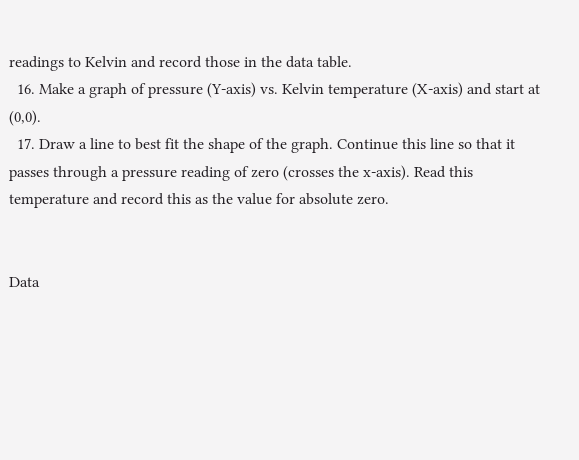readings to Kelvin and record those in the data table.
  16. Make a graph of pressure (Y-axis) vs. Kelvin temperature (X-axis) and start at (0,0).
  17. Draw a line to best fit the shape of the graph. Continue this line so that it passes through a pressure reading of zero (crosses the x-axis). Read this temperature and record this as the value for absolute zero.


Data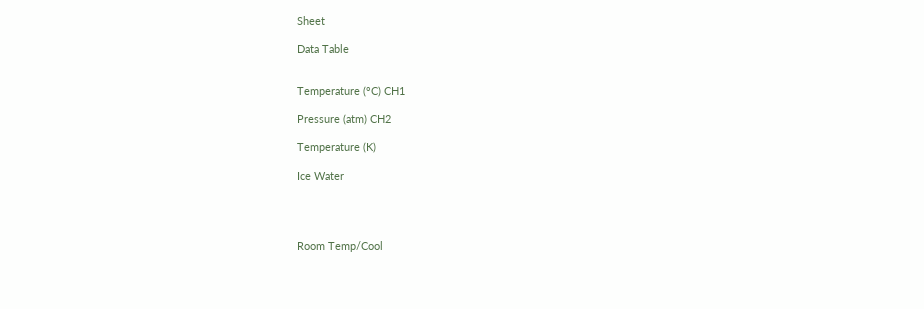Sheet

Data Table


Temperature (°C) CH1

Pressure (atm) CH2

Temperature (K)

Ice Water




Room Temp/Cool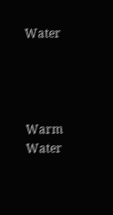Water




Warm Water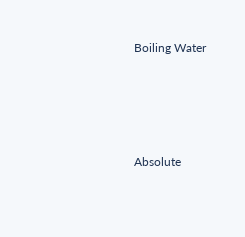Boiling Water




Absolute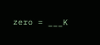zero = ___K